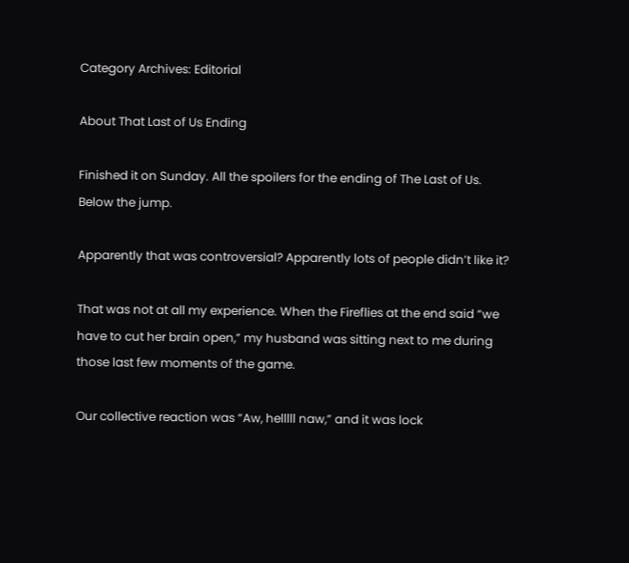Category Archives: Editorial

About That Last of Us Ending

Finished it on Sunday. All the spoilers for the ending of The Last of Us. Below the jump.

Apparently that was controversial? Apparently lots of people didn’t like it?

That was not at all my experience. When the Fireflies at the end said “we have to cut her brain open,” my husband was sitting next to me during those last few moments of the game.

Our collective reaction was “Aw, helllll naw,” and it was lock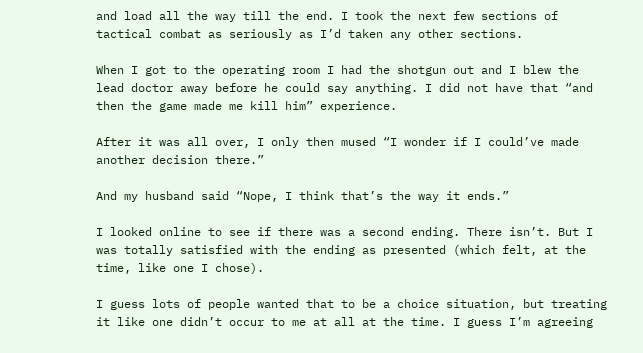and load all the way till the end. I took the next few sections of tactical combat as seriously as I’d taken any other sections.

When I got to the operating room I had the shotgun out and I blew the lead doctor away before he could say anything. I did not have that “and then the game made me kill him” experience.

After it was all over, I only then mused “I wonder if I could’ve made another decision there.”

And my husband said “Nope, I think that’s the way it ends.”

I looked online to see if there was a second ending. There isn’t. But I was totally satisfied with the ending as presented (which felt, at the time, like one I chose).

I guess lots of people wanted that to be a choice situation, but treating it like one didn’t occur to me at all at the time. I guess I’m agreeing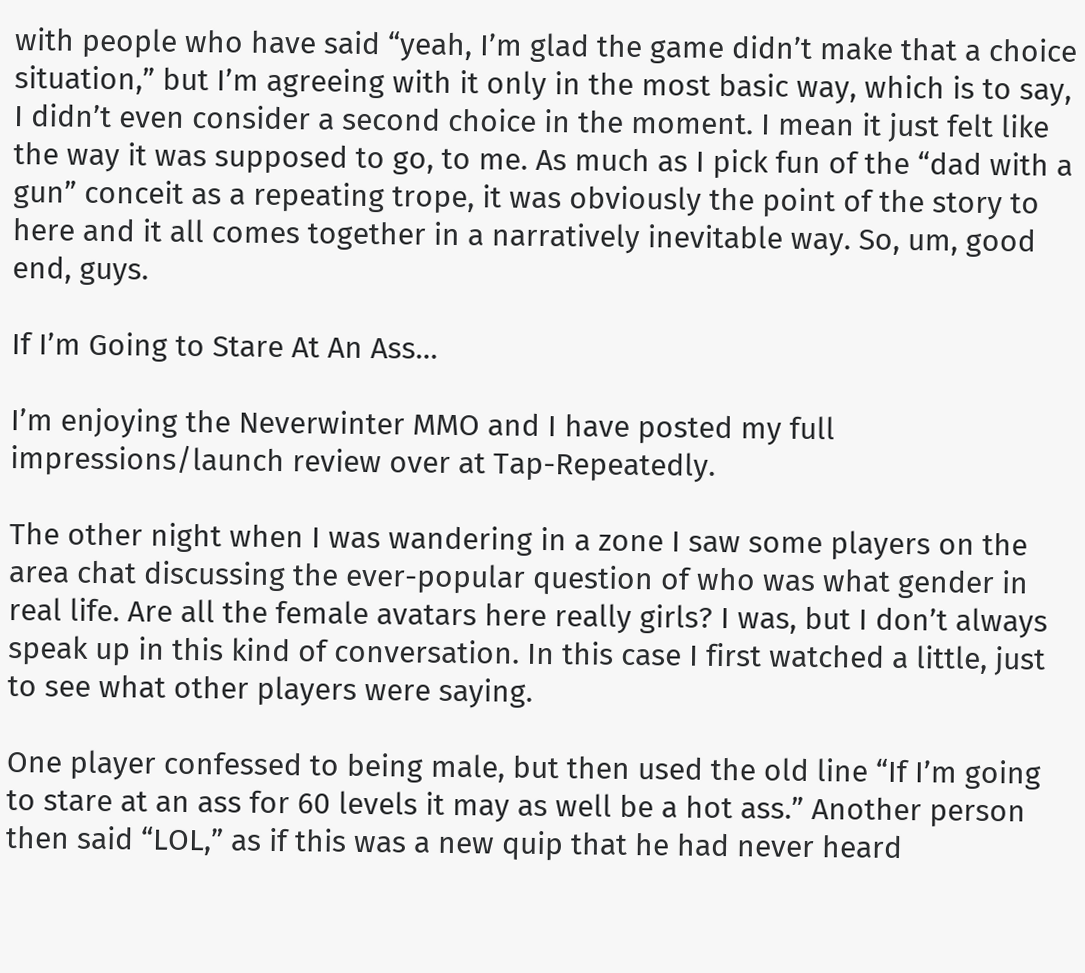with people who have said “yeah, I’m glad the game didn’t make that a choice situation,” but I’m agreeing with it only in the most basic way, which is to say, I didn’t even consider a second choice in the moment. I mean it just felt like the way it was supposed to go, to me. As much as I pick fun of the “dad with a gun” conceit as a repeating trope, it was obviously the point of the story to here and it all comes together in a narratively inevitable way. So, um, good end, guys.

If I’m Going to Stare At An Ass…

I’m enjoying the Neverwinter MMO and I have posted my full impressions/launch review over at Tap-Repeatedly.

The other night when I was wandering in a zone I saw some players on the area chat discussing the ever-popular question of who was what gender in real life. Are all the female avatars here really girls? I was, but I don’t always speak up in this kind of conversation. In this case I first watched a little, just to see what other players were saying.

One player confessed to being male, but then used the old line “If I’m going to stare at an ass for 60 levels it may as well be a hot ass.” Another person then said “LOL,” as if this was a new quip that he had never heard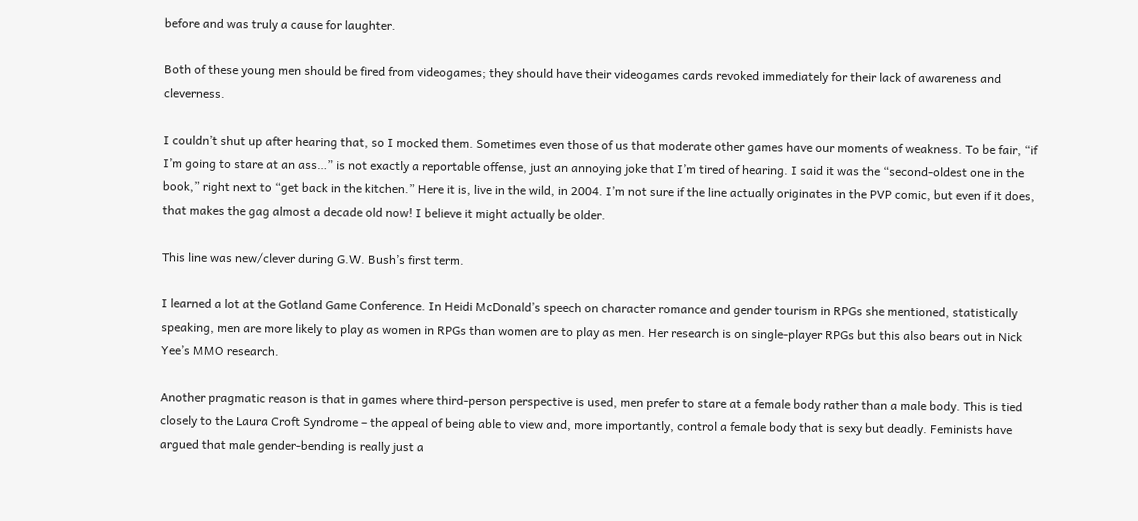before and was truly a cause for laughter.

Both of these young men should be fired from videogames; they should have their videogames cards revoked immediately for their lack of awareness and cleverness.

I couldn’t shut up after hearing that, so I mocked them. Sometimes even those of us that moderate other games have our moments of weakness. To be fair, “if I’m going to stare at an ass…” is not exactly a reportable offense, just an annoying joke that I’m tired of hearing. I said it was the “second-oldest one in the book,” right next to “get back in the kitchen.” Here it is, live in the wild, in 2004. I’m not sure if the line actually originates in the PVP comic, but even if it does, that makes the gag almost a decade old now! I believe it might actually be older.

This line was new/clever during G.W. Bush’s first term.

I learned a lot at the Gotland Game Conference. In Heidi McDonald’s speech on character romance and gender tourism in RPGs she mentioned, statistically speaking, men are more likely to play as women in RPGs than women are to play as men. Her research is on single-player RPGs but this also bears out in Nick Yee’s MMO research.

Another pragmatic reason is that in games where third-person perspective is used, men prefer to stare at a female body rather than a male body. This is tied closely to the Laura Croft Syndrome – the appeal of being able to view and, more importantly, control a female body that is sexy but deadly. Feminists have argued that male gender-bending is really just a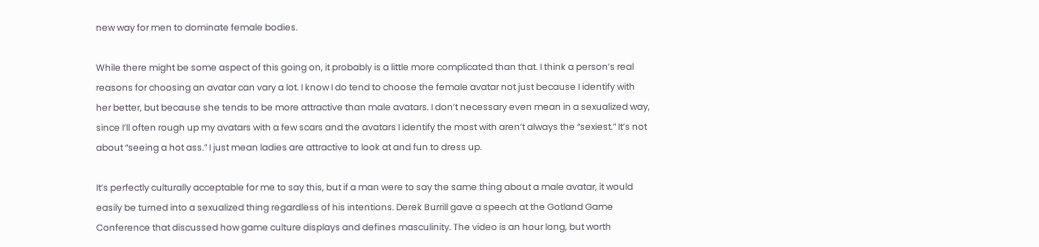new way for men to dominate female bodies.

While there might be some aspect of this going on, it probably is a little more complicated than that. I think a person’s real reasons for choosing an avatar can vary a lot. I know I do tend to choose the female avatar not just because I identify with her better, but because she tends to be more attractive than male avatars. I don’t necessary even mean in a sexualized way, since I’ll often rough up my avatars with a few scars and the avatars I identify the most with aren’t always the “sexiest.” It’s not about “seeing a hot ass.” I just mean ladies are attractive to look at and fun to dress up.

It’s perfectly culturally acceptable for me to say this, but if a man were to say the same thing about a male avatar, it would easily be turned into a sexualized thing regardless of his intentions. Derek Burrill gave a speech at the Gotland Game Conference that discussed how game culture displays and defines masculinity. The video is an hour long, but worth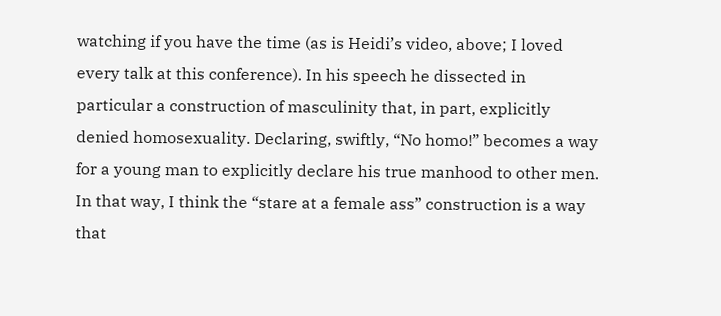watching if you have the time (as is Heidi’s video, above; I loved every talk at this conference). In his speech he dissected in particular a construction of masculinity that, in part, explicitly denied homosexuality. Declaring, swiftly, “No homo!” becomes a way for a young man to explicitly declare his true manhood to other men. In that way, I think the “stare at a female ass” construction is a way that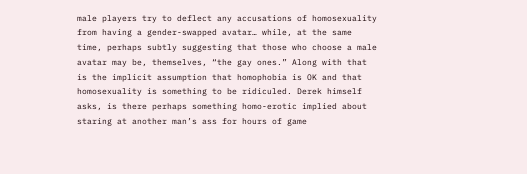male players try to deflect any accusations of homosexuality from having a gender-swapped avatar… while, at the same time, perhaps subtly suggesting that those who choose a male avatar may be, themselves, “the gay ones.” Along with that is the implicit assumption that homophobia is OK and that homosexuality is something to be ridiculed. Derek himself asks, is there perhaps something homo-erotic implied about staring at another man’s ass for hours of game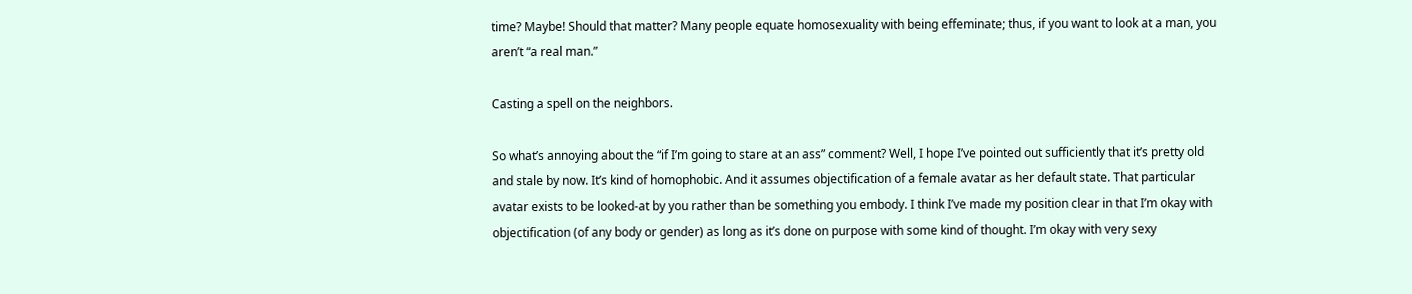time? Maybe! Should that matter? Many people equate homosexuality with being effeminate; thus, if you want to look at a man, you aren’t “a real man.”

Casting a spell on the neighbors.

So what’s annoying about the “if I’m going to stare at an ass” comment? Well, I hope I’ve pointed out sufficiently that it’s pretty old and stale by now. It’s kind of homophobic. And it assumes objectification of a female avatar as her default state. That particular avatar exists to be looked-at by you rather than be something you embody. I think I’ve made my position clear in that I’m okay with objectification (of any body or gender) as long as it’s done on purpose with some kind of thought. I’m okay with very sexy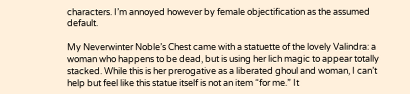characters. I’m annoyed however by female objectification as the assumed default.

My Neverwinter Noble’s Chest came with a statuette of the lovely Valindra: a woman who happens to be dead, but is using her lich magic to appear totally stacked. While this is her prerogative as a liberated ghoul and woman, I can’t help but feel like this statue itself is not an item “for me.” It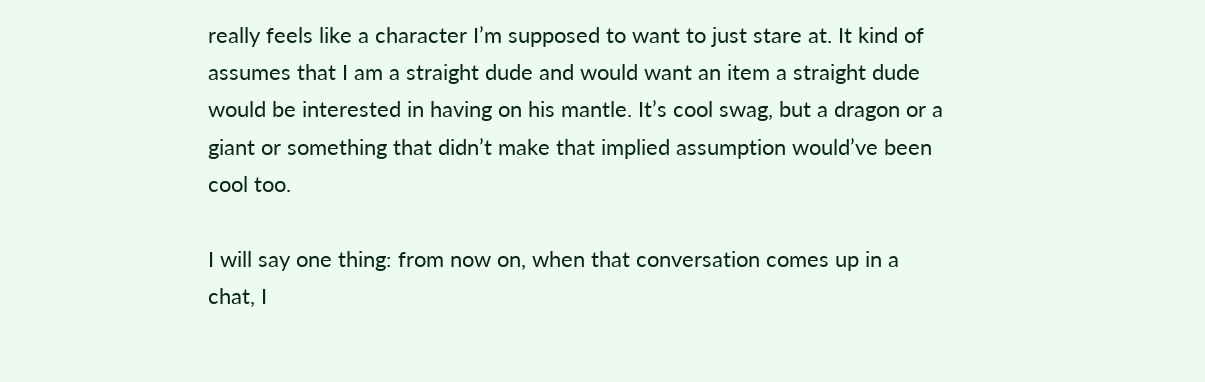really feels like a character I’m supposed to want to just stare at. It kind of assumes that I am a straight dude and would want an item a straight dude would be interested in having on his mantle. It’s cool swag, but a dragon or a giant or something that didn’t make that implied assumption would’ve been cool too.

I will say one thing: from now on, when that conversation comes up in a chat, I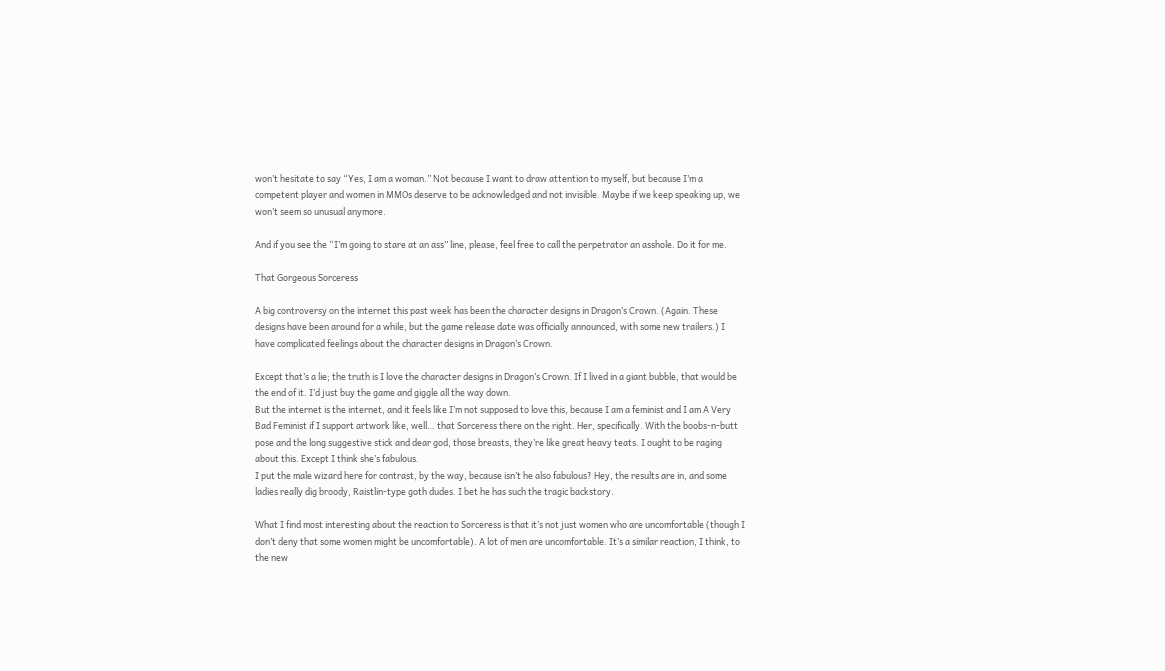won’t hesitate to say “Yes, I am a woman.” Not because I want to draw attention to myself, but because I’m a competent player and women in MMOs deserve to be acknowledged and not invisible. Maybe if we keep speaking up, we won’t seem so unusual anymore.

And if you see the “I’m going to stare at an ass” line, please, feel free to call the perpetrator an asshole. Do it for me.

That Gorgeous Sorceress

A big controversy on the internet this past week has been the character designs in Dragon’s Crown. (Again. These designs have been around for a while, but the game release date was officially announced, with some new trailers.) I have complicated feelings about the character designs in Dragon’s Crown.

Except that’s a lie; the truth is I love the character designs in Dragon’s Crown. If I lived in a giant bubble, that would be the end of it. I’d just buy the game and giggle all the way down.
But the internet is the internet, and it feels like I’m not supposed to love this, because I am a feminist and I am A Very Bad Feminist if I support artwork like, well… that Sorceress there on the right. Her, specifically. With the boobs-n-butt pose and the long suggestive stick and dear god, those breasts, they’re like great heavy teats. I ought to be raging about this. Except I think she’s fabulous.
I put the male wizard here for contrast, by the way, because isn’t he also fabulous? Hey, the results are in, and some ladies really dig broody, Raistlin-type goth dudes. I bet he has such the tragic backstory.

What I find most interesting about the reaction to Sorceress is that it’s not just women who are uncomfortable (though I don’t deny that some women might be uncomfortable). A lot of men are uncomfortable. It’s a similar reaction, I think, to the new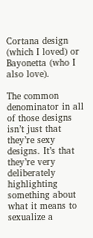Cortana design (which I loved) or Bayonetta (who I also love).

The common denominator in all of those designs isn’t just that they’re sexy designs. It’s that they’re very deliberately highlighting something about what it means to sexualize a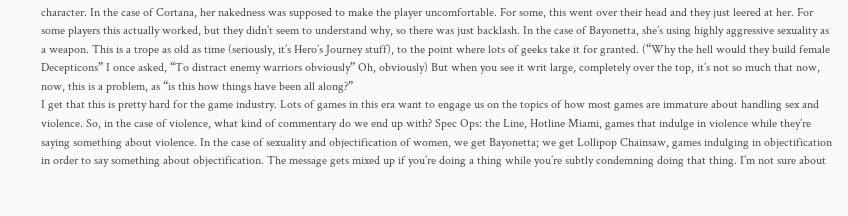character. In the case of Cortana, her nakedness was supposed to make the player uncomfortable. For some, this went over their head and they just leered at her. For some players this actually worked, but they didn’t seem to understand why, so there was just backlash. In the case of Bayonetta, she’s using highly aggressive sexuality as a weapon. This is a trope as old as time (seriously, it’s Hero’s Journey stuff), to the point where lots of geeks take it for granted. (“Why the hell would they build female Decepticons” I once asked, “To distract enemy warriors obviously” Oh, obviously) But when you see it writ large, completely over the top, it’s not so much that now, now, this is a problem, as “is this how things have been all along?”
I get that this is pretty hard for the game industry. Lots of games in this era want to engage us on the topics of how most games are immature about handling sex and violence. So, in the case of violence, what kind of commentary do we end up with? Spec Ops: the Line, Hotline Miami, games that indulge in violence while they’re saying something about violence. In the case of sexuality and objectification of women, we get Bayonetta; we get Lollipop Chainsaw, games indulging in objectification in order to say something about objectification. The message gets mixed up if you’re doing a thing while you’re subtly condemning doing that thing. I’m not sure about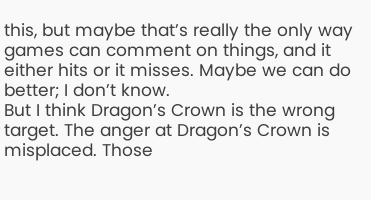this, but maybe that’s really the only way games can comment on things, and it either hits or it misses. Maybe we can do better; I don’t know.
But I think Dragon’s Crown is the wrong target. The anger at Dragon’s Crown is misplaced. Those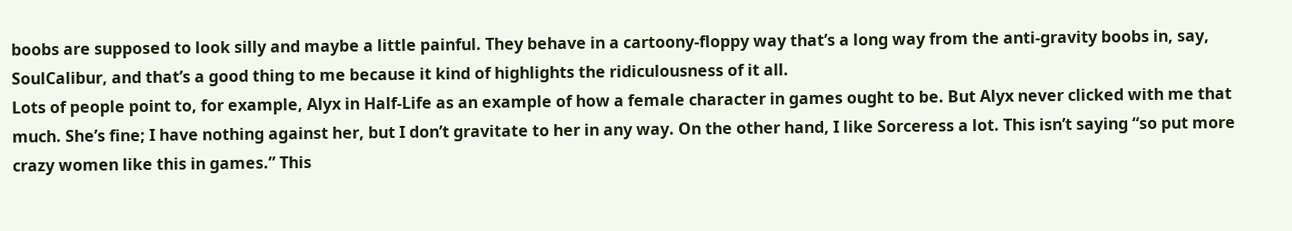boobs are supposed to look silly and maybe a little painful. They behave in a cartoony-floppy way that’s a long way from the anti-gravity boobs in, say, SoulCalibur, and that’s a good thing to me because it kind of highlights the ridiculousness of it all.
Lots of people point to, for example, Alyx in Half-Life as an example of how a female character in games ought to be. But Alyx never clicked with me that much. She’s fine; I have nothing against her, but I don’t gravitate to her in any way. On the other hand, I like Sorceress a lot. This isn’t saying “so put more crazy women like this in games.” This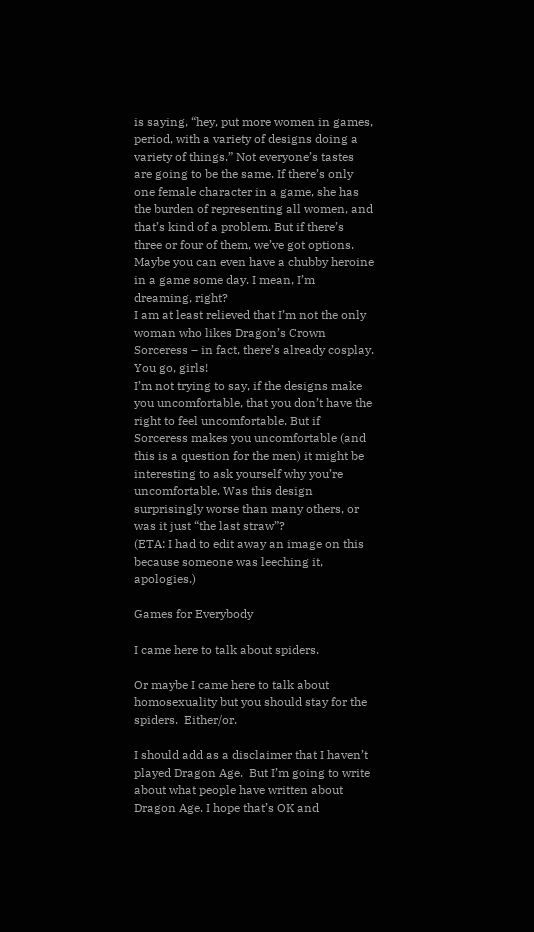is saying, “hey, put more women in games, period, with a variety of designs doing a variety of things.” Not everyone’s tastes are going to be the same. If there’s only one female character in a game, she has the burden of representing all women, and that’s kind of a problem. But if there’s three or four of them, we’ve got options.
Maybe you can even have a chubby heroine in a game some day. I mean, I’m dreaming, right?
I am at least relieved that I’m not the only woman who likes Dragon’s Crown Sorceress – in fact, there’s already cosplay. You go, girls!
I’m not trying to say, if the designs make you uncomfortable, that you don’t have the right to feel uncomfortable. But if Sorceress makes you uncomfortable (and this is a question for the men) it might be interesting to ask yourself why you’re uncomfortable. Was this design surprisingly worse than many others, or was it just “the last straw”?
(ETA: I had to edit away an image on this because someone was leeching it, apologies.)

Games for Everybody

I came here to talk about spiders.

Or maybe I came here to talk about homosexuality but you should stay for the spiders.  Either/or.

I should add as a disclaimer that I haven’t played Dragon Age.  But I’m going to write about what people have written about Dragon Age. I hope that’s OK and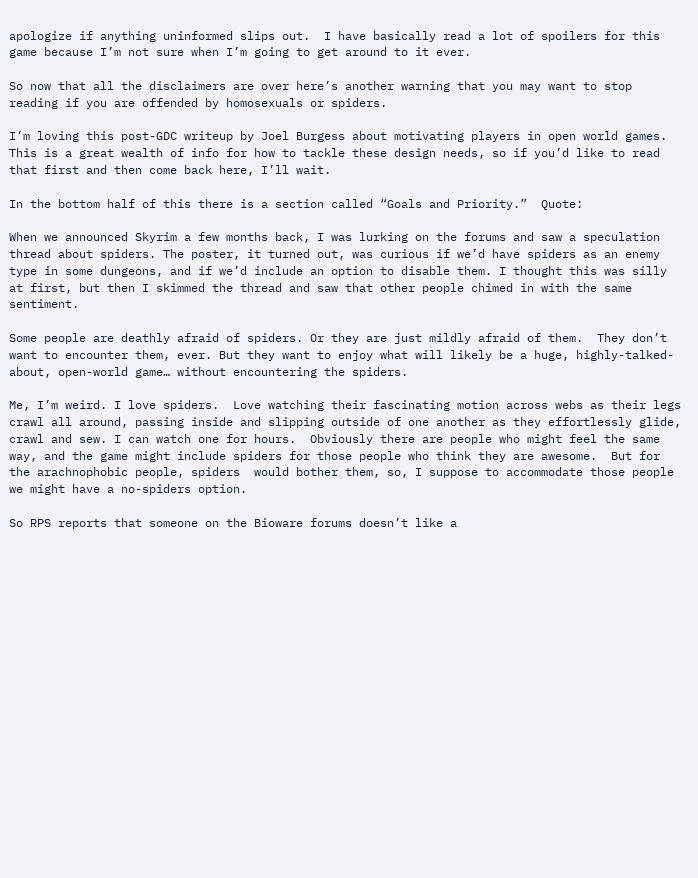apologize if anything uninformed slips out.  I have basically read a lot of spoilers for this game because I’m not sure when I’m going to get around to it ever.

So now that all the disclaimers are over here’s another warning that you may want to stop reading if you are offended by homosexuals or spiders.

I’m loving this post-GDC writeup by Joel Burgess about motivating players in open world games.  This is a great wealth of info for how to tackle these design needs, so if you’d like to read that first and then come back here, I’ll wait.

In the bottom half of this there is a section called “Goals and Priority.”  Quote:

When we announced Skyrim a few months back, I was lurking on the forums and saw a speculation thread about spiders. The poster, it turned out, was curious if we’d have spiders as an enemy type in some dungeons, and if we’d include an option to disable them. I thought this was silly at first, but then I skimmed the thread and saw that other people chimed in with the same sentiment.

Some people are deathly afraid of spiders. Or they are just mildly afraid of them.  They don’t want to encounter them, ever. But they want to enjoy what will likely be a huge, highly-talked-about, open-world game… without encountering the spiders.

Me, I’m weird. I love spiders.  Love watching their fascinating motion across webs as their legs crawl all around, passing inside and slipping outside of one another as they effortlessly glide, crawl and sew. I can watch one for hours.  Obviously there are people who might feel the same way, and the game might include spiders for those people who think they are awesome.  But for the arachnophobic people, spiders  would bother them, so, I suppose to accommodate those people we might have a no-spiders option.

So RPS reports that someone on the Bioware forums doesn’t like a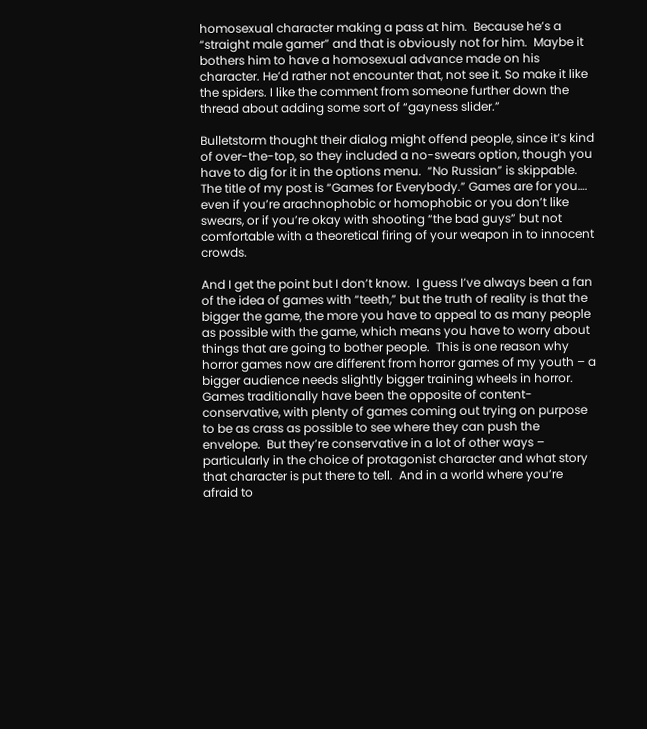homosexual character making a pass at him.  Because he’s a “straight male gamer” and that is obviously not for him.  Maybe it bothers him to have a homosexual advance made on his character. He’d rather not encounter that, not see it. So make it like the spiders. I like the comment from someone further down the thread about adding some sort of “gayness slider.”

Bulletstorm thought their dialog might offend people, since it’s kind of over-the-top, so they included a no-swears option, though you have to dig for it in the options menu.  “No Russian” is skippable.  The title of my post is “Games for Everybody.” Games are for you…. even if you’re arachnophobic or homophobic or you don’t like swears, or if you’re okay with shooting “the bad guys” but not comfortable with a theoretical firing of your weapon in to innocent crowds.

And I get the point but I don’t know.  I guess I’ve always been a fan of the idea of games with “teeth,” but the truth of reality is that the bigger the game, the more you have to appeal to as many people as possible with the game, which means you have to worry about things that are going to bother people.  This is one reason why horror games now are different from horror games of my youth – a bigger audience needs slightly bigger training wheels in horror. Games traditionally have been the opposite of content-conservative, with plenty of games coming out trying on purpose to be as crass as possible to see where they can push the envelope.  But they’re conservative in a lot of other ways – particularly in the choice of protagonist character and what story that character is put there to tell.  And in a world where you’re afraid to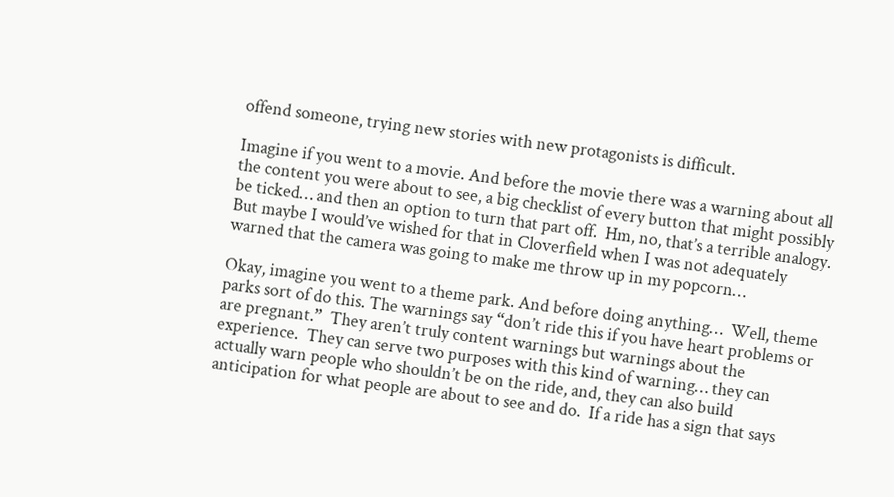offend someone, trying new stories with new protagonists is difficult.

Imagine if you went to a movie. And before the movie there was a warning about all the content you were about to see, a big checklist of every button that might possibly be ticked… and then an option to turn that part off.  Hm, no, that’s a terrible analogy. But maybe I would’ve wished for that in Cloverfield when I was not adequately warned that the camera was going to make me throw up in my popcorn…

Okay, imagine you went to a theme park. And before doing anything…  Well, theme parks sort of do this. The warnings say “don’t ride this if you have heart problems or are pregnant.”  They aren’t truly content warnings but warnings about the experience.  They can serve two purposes with this kind of warning… they can actually warn people who shouldn’t be on the ride, and, they can also build anticipation for what people are about to see and do.  If a ride has a sign that says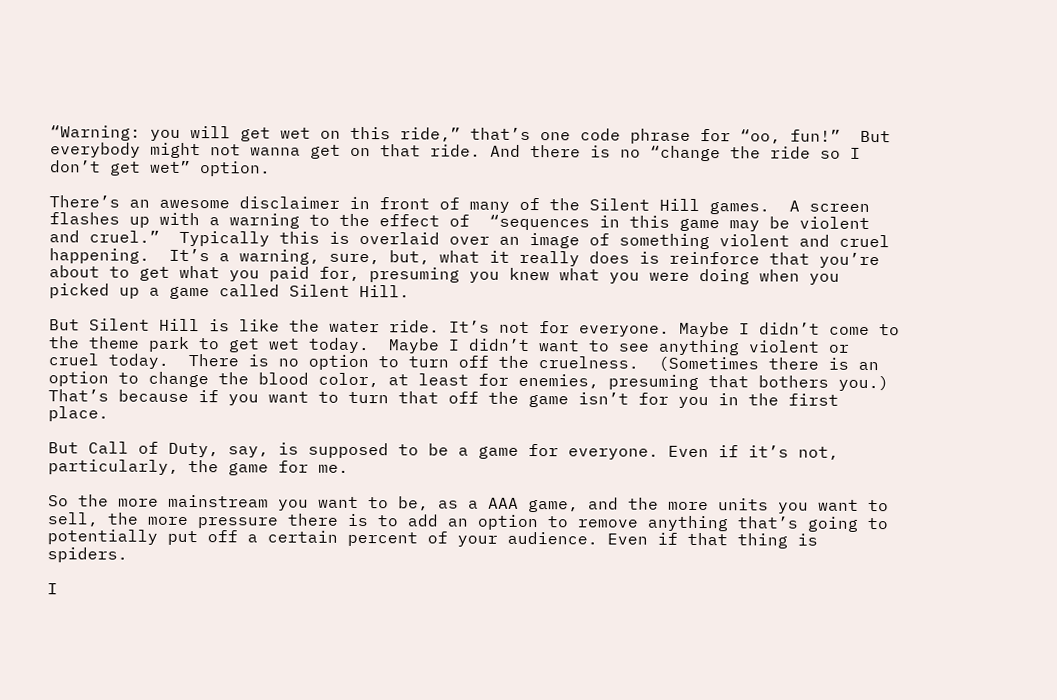“Warning: you will get wet on this ride,” that’s one code phrase for “oo, fun!”  But everybody might not wanna get on that ride. And there is no “change the ride so I don’t get wet” option.

There’s an awesome disclaimer in front of many of the Silent Hill games.  A screen flashes up with a warning to the effect of  “sequences in this game may be violent and cruel.”  Typically this is overlaid over an image of something violent and cruel happening.  It’s a warning, sure, but, what it really does is reinforce that you’re about to get what you paid for, presuming you knew what you were doing when you picked up a game called Silent Hill.

But Silent Hill is like the water ride. It’s not for everyone. Maybe I didn’t come to the theme park to get wet today.  Maybe I didn’t want to see anything violent or cruel today.  There is no option to turn off the cruelness.  (Sometimes there is an option to change the blood color, at least for enemies, presuming that bothers you.)  That’s because if you want to turn that off the game isn’t for you in the first place.

But Call of Duty, say, is supposed to be a game for everyone. Even if it’s not, particularly, the game for me.

So the more mainstream you want to be, as a AAA game, and the more units you want to sell, the more pressure there is to add an option to remove anything that’s going to potentially put off a certain percent of your audience. Even if that thing is spiders.

I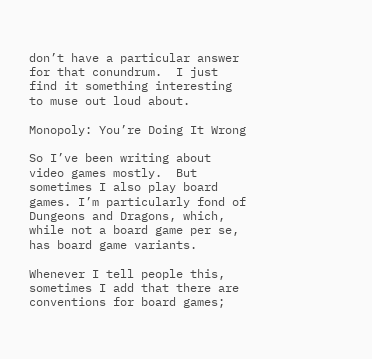don’t have a particular answer for that conundrum.  I just find it something interesting to muse out loud about.

Monopoly: You’re Doing It Wrong

So I’ve been writing about video games mostly.  But sometimes I also play board games. I’m particularly fond of Dungeons and Dragons, which, while not a board game per se, has board game variants.

Whenever I tell people this, sometimes I add that there are conventions for board games;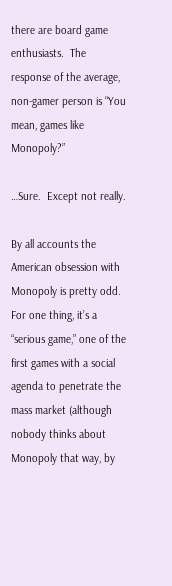there are board game enthusiasts.  The response of the average, non-gamer person is “You mean, games like Monopoly?”

…Sure.  Except not really.

By all accounts the American obsession with Monopoly is pretty odd.  For one thing, it’s a “serious game,” one of the first games with a social agenda to penetrate the mass market (although nobody thinks about Monopoly that way, by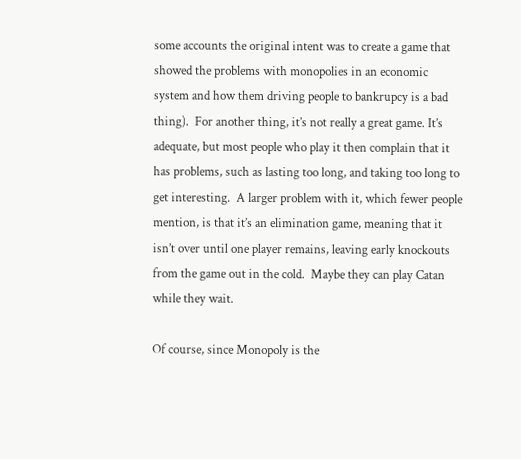some accounts the original intent was to create a game that showed the problems with monopolies in an economic system and how them driving people to bankrupcy is a bad thing).  For another thing, it’s not really a great game. It’s adequate, but most people who play it then complain that it has problems, such as lasting too long, and taking too long to get interesting.  A larger problem with it, which fewer people mention, is that it’s an elimination game, meaning that it isn’t over until one player remains, leaving early knockouts from the game out in the cold.  Maybe they can play Catan while they wait.

Of course, since Monopoly is the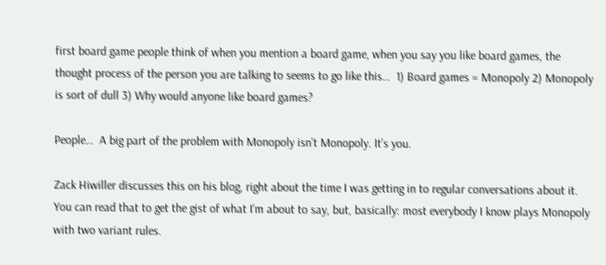first board game people think of when you mention a board game, when you say you like board games, the thought process of the person you are talking to seems to go like this…  1) Board games = Monopoly 2) Monopoly is sort of dull 3) Why would anyone like board games?

People…  A big part of the problem with Monopoly isn’t Monopoly. It’s you.

Zack Hiwiller discusses this on his blog, right about the time I was getting in to regular conversations about it.  You can read that to get the gist of what I’m about to say, but, basically: most everybody I know plays Monopoly with two variant rules.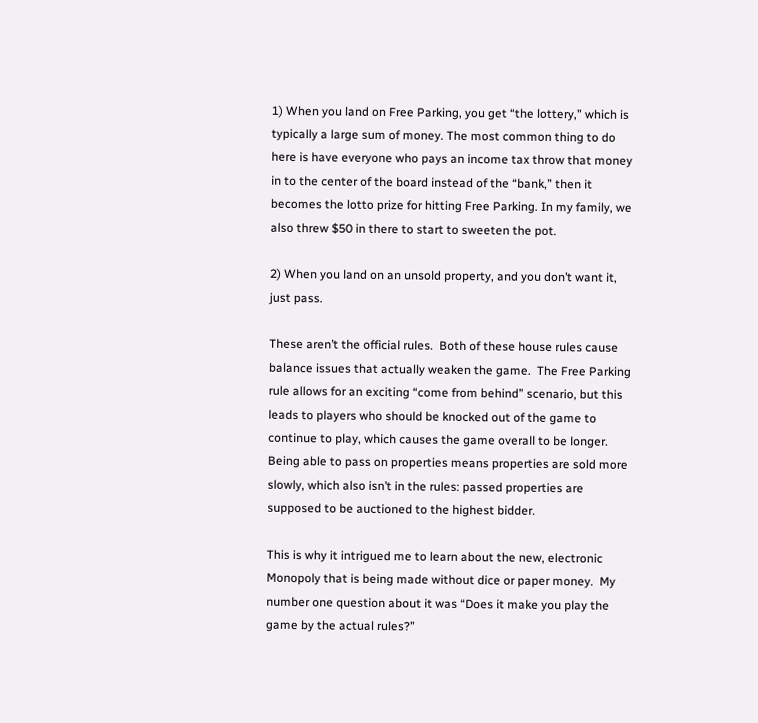1) When you land on Free Parking, you get “the lottery,” which is typically a large sum of money. The most common thing to do here is have everyone who pays an income tax throw that money in to the center of the board instead of the “bank,” then it becomes the lotto prize for hitting Free Parking. In my family, we also threw $50 in there to start to sweeten the pot.

2) When you land on an unsold property, and you don’t want it, just pass.

These aren’t the official rules.  Both of these house rules cause balance issues that actually weaken the game.  The Free Parking rule allows for an exciting “come from behind” scenario, but this leads to players who should be knocked out of the game to continue to play, which causes the game overall to be longer.  Being able to pass on properties means properties are sold more slowly, which also isn’t in the rules: passed properties are supposed to be auctioned to the highest bidder.

This is why it intrigued me to learn about the new, electronic Monopoly that is being made without dice or paper money.  My number one question about it was “Does it make you play the game by the actual rules?”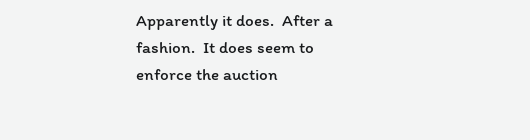Apparently it does.  After a fashion.  It does seem to enforce the auction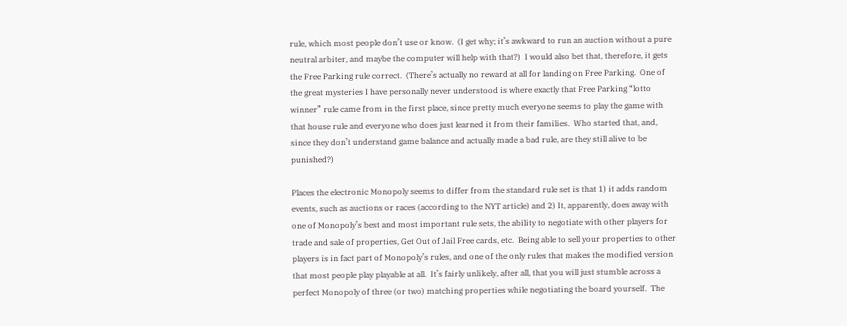rule, which most people don’t use or know.  (I get why; it’s awkward to run an auction without a pure neutral arbiter, and maybe the computer will help with that?)  I would also bet that, therefore, it gets the Free Parking rule correct.  (There’s actually no reward at all for landing on Free Parking.  One of the great mysteries I have personally never understood is where exactly that Free Parking “lotto winner” rule came from in the first place, since pretty much everyone seems to play the game with that house rule and everyone who does just learned it from their families.  Who started that, and, since they don’t understand game balance and actually made a bad rule, are they still alive to be punished?)

Places the electronic Monopoly seems to differ from the standard rule set is that 1) it adds random events, such as auctions or races (according to the NYT article) and 2) It, apparently, does away with one of Monopoly’s best and most important rule sets, the ability to negotiate with other players for trade and sale of properties, Get Out of Jail Free cards, etc.  Being able to sell your properties to other players is in fact part of Monopoly’s rules, and one of the only rules that makes the modified version that most people play playable at all.  It’s fairly unlikely, after all, that you will just stumble across a perfect Monopoly of three (or two) matching properties while negotiating the board yourself.  The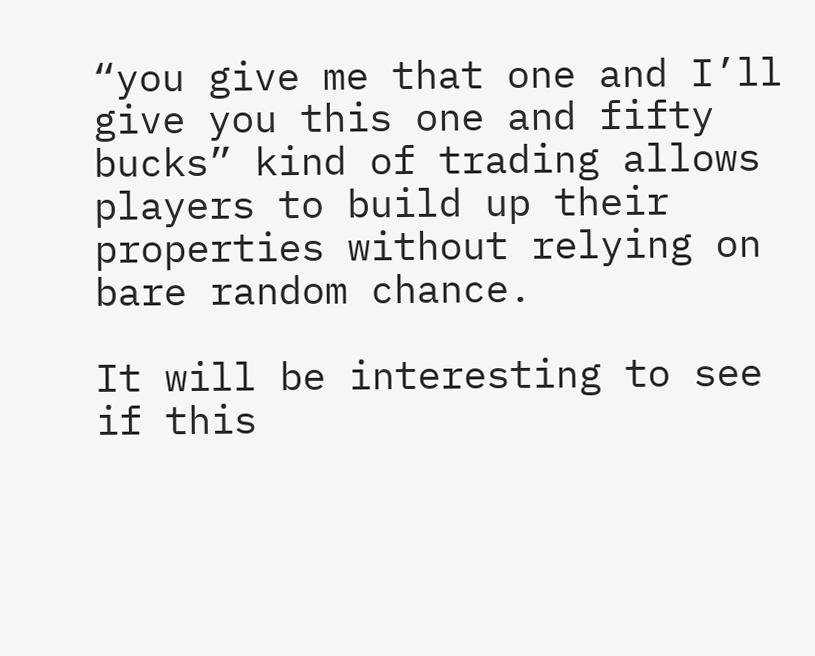“you give me that one and I’ll give you this one and fifty bucks” kind of trading allows players to build up their properties without relying on bare random chance.

It will be interesting to see if this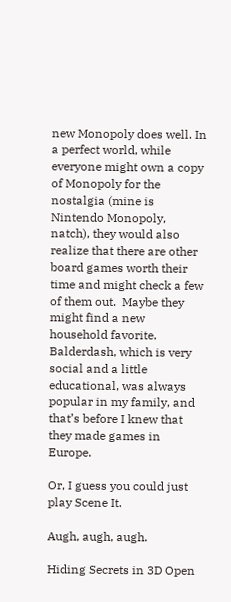new Monopoly does well. In a perfect world, while everyone might own a copy of Monopoly for the nostalgia (mine is Nintendo Monopoly, natch), they would also realize that there are other board games worth their time and might check a few of them out.  Maybe they might find a new household favorite.  Balderdash, which is very social and a little educational, was always popular in my family, and that’s before I knew that they made games in Europe.

Or, I guess you could just play Scene It.

Augh, augh, augh.

Hiding Secrets in 3D Open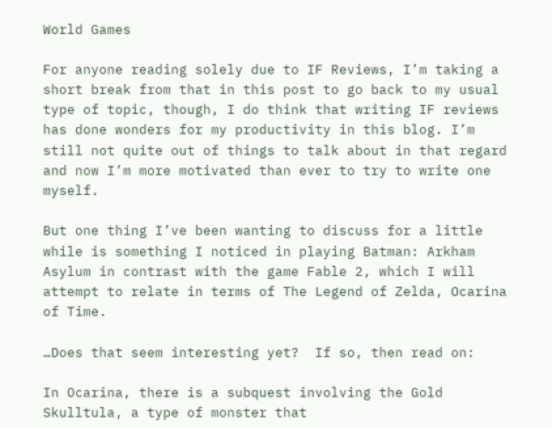World Games

For anyone reading solely due to IF Reviews, I’m taking a short break from that in this post to go back to my usual type of topic, though, I do think that writing IF reviews has done wonders for my productivity in this blog. I’m still not quite out of things to talk about in that regard and now I’m more motivated than ever to try to write one myself.

But one thing I’ve been wanting to discuss for a little while is something I noticed in playing Batman: Arkham Asylum in contrast with the game Fable 2, which I will attempt to relate in terms of The Legend of Zelda, Ocarina of Time.

…Does that seem interesting yet?  If so, then read on:

In Ocarina, there is a subquest involving the Gold Skulltula, a type of monster that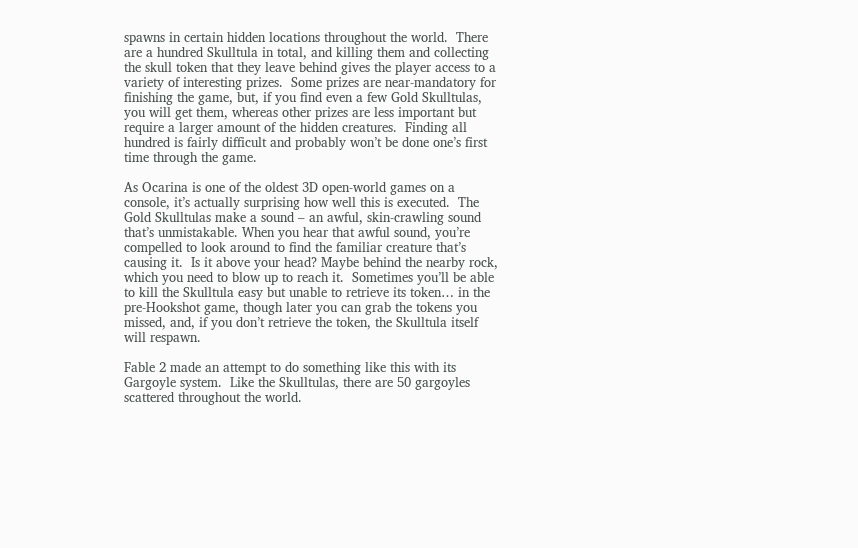spawns in certain hidden locations throughout the world.  There are a hundred Skulltula in total, and killing them and collecting the skull token that they leave behind gives the player access to a variety of interesting prizes.  Some prizes are near-mandatory for finishing the game, but, if you find even a few Gold Skulltulas, you will get them, whereas other prizes are less important but require a larger amount of the hidden creatures.  Finding all hundred is fairly difficult and probably won’t be done one’s first time through the game.

As Ocarina is one of the oldest 3D open-world games on a console, it’s actually surprising how well this is executed.  The Gold Skulltulas make a sound – an awful, skin-crawling sound that’s unmistakable. When you hear that awful sound, you’re compelled to look around to find the familiar creature that’s causing it.  Is it above your head? Maybe behind the nearby rock, which you need to blow up to reach it.  Sometimes you’ll be able to kill the Skulltula easy but unable to retrieve its token… in the pre-Hookshot game, though later you can grab the tokens you missed, and, if you don’t retrieve the token, the Skulltula itself will respawn.

Fable 2 made an attempt to do something like this with its Gargoyle system.  Like the Skulltulas, there are 50 gargoyles scattered throughout the world.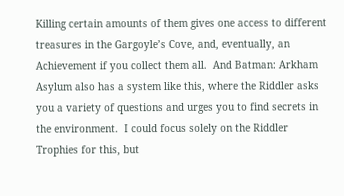Killing certain amounts of them gives one access to different treasures in the Gargoyle’s Cove, and, eventually, an Achievement if you collect them all.  And Batman: Arkham Asylum also has a system like this, where the Riddler asks you a variety of questions and urges you to find secrets in the environment.  I could focus solely on the Riddler Trophies for this, but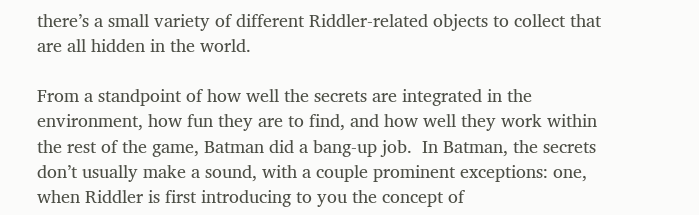there’s a small variety of different Riddler-related objects to collect that are all hidden in the world.

From a standpoint of how well the secrets are integrated in the environment, how fun they are to find, and how well they work within the rest of the game, Batman did a bang-up job.  In Batman, the secrets don’t usually make a sound, with a couple prominent exceptions: one, when Riddler is first introducing to you the concept of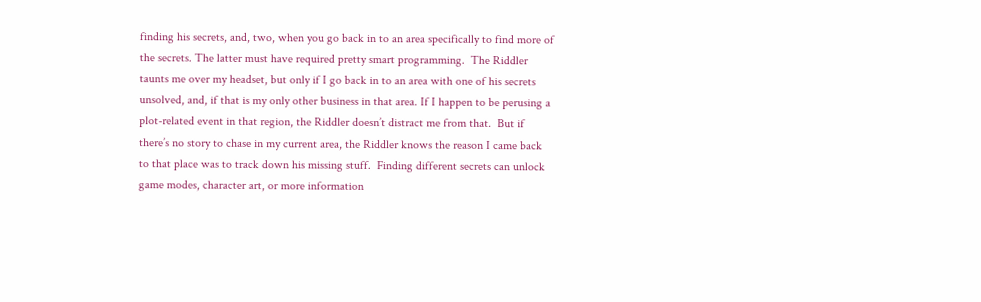finding his secrets, and, two, when you go back in to an area specifically to find more of the secrets. The latter must have required pretty smart programming.  The Riddler taunts me over my headset, but only if I go back in to an area with one of his secrets unsolved, and, if that is my only other business in that area. If I happen to be perusing a plot-related event in that region, the Riddler doesn’t distract me from that.  But if there’s no story to chase in my current area, the Riddler knows the reason I came back to that place was to track down his missing stuff.  Finding different secrets can unlock game modes, character art, or more information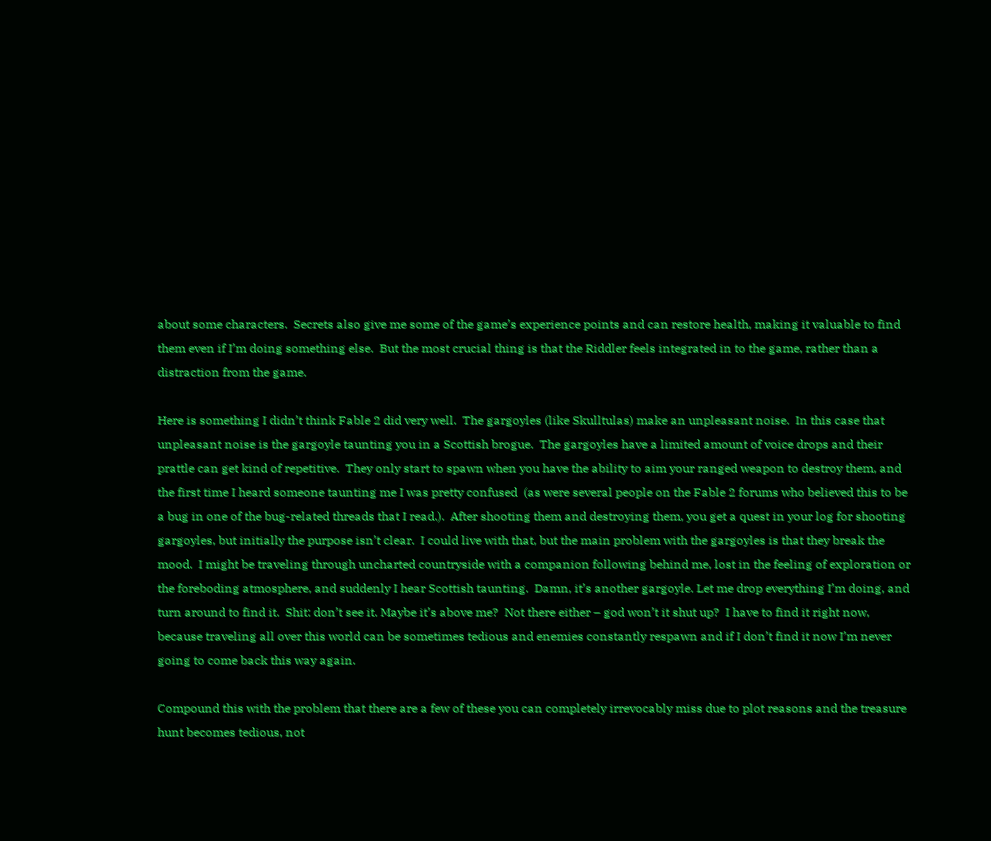about some characters.  Secrets also give me some of the game’s experience points and can restore health, making it valuable to find them even if I’m doing something else.  But the most crucial thing is that the Riddler feels integrated in to the game, rather than a distraction from the game.

Here is something I didn’t think Fable 2 did very well.  The gargoyles (like Skulltulas) make an unpleasant noise.  In this case that unpleasant noise is the gargoyle taunting you in a Scottish brogue.  The gargoyles have a limited amount of voice drops and their prattle can get kind of repetitive.  They only start to spawn when you have the ability to aim your ranged weapon to destroy them, and the first time I heard someone taunting me I was pretty confused  (as were several people on the Fable 2 forums who believed this to be a bug in one of the bug-related threads that I read.).  After shooting them and destroying them, you get a quest in your log for shooting gargoyles, but initially the purpose isn’t clear.  I could live with that, but the main problem with the gargoyles is that they break the mood.  I might be traveling through uncharted countryside with a companion following behind me, lost in the feeling of exploration or the foreboding atmosphere, and suddenly I hear Scottish taunting.  Damn, it’s another gargoyle. Let me drop everything I’m doing, and turn around to find it.  Shit: don’t see it. Maybe it’s above me?  Not there either – god won’t it shut up?  I have to find it right now, because traveling all over this world can be sometimes tedious and enemies constantly respawn and if I don’t find it now I’m never going to come back this way again.

Compound this with the problem that there are a few of these you can completely irrevocably miss due to plot reasons and the treasure hunt becomes tedious, not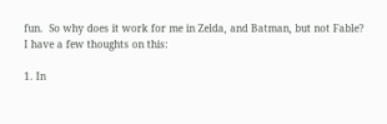fun.  So why does it work for me in Zelda, and Batman, but not Fable?  I have a few thoughts on this:

1. In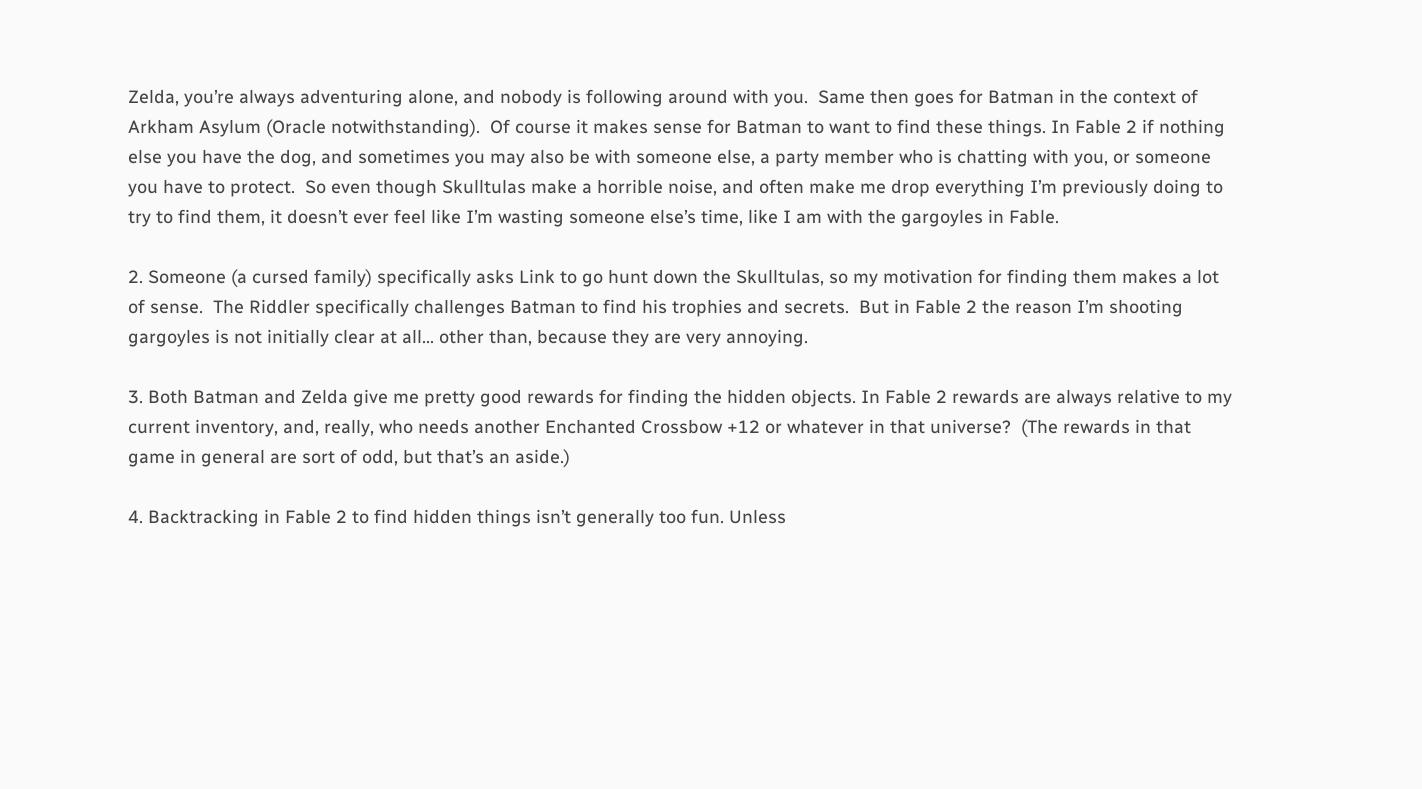Zelda, you’re always adventuring alone, and nobody is following around with you.  Same then goes for Batman in the context of Arkham Asylum (Oracle notwithstanding).  Of course it makes sense for Batman to want to find these things. In Fable 2 if nothing else you have the dog, and sometimes you may also be with someone else, a party member who is chatting with you, or someone you have to protect.  So even though Skulltulas make a horrible noise, and often make me drop everything I’m previously doing to try to find them, it doesn’t ever feel like I’m wasting someone else’s time, like I am with the gargoyles in Fable.

2. Someone (a cursed family) specifically asks Link to go hunt down the Skulltulas, so my motivation for finding them makes a lot of sense.  The Riddler specifically challenges Batman to find his trophies and secrets.  But in Fable 2 the reason I’m shooting gargoyles is not initially clear at all… other than, because they are very annoying.

3. Both Batman and Zelda give me pretty good rewards for finding the hidden objects. In Fable 2 rewards are always relative to my current inventory, and, really, who needs another Enchanted Crossbow +12 or whatever in that universe?  (The rewards in that game in general are sort of odd, but that’s an aside.)

4. Backtracking in Fable 2 to find hidden things isn’t generally too fun. Unless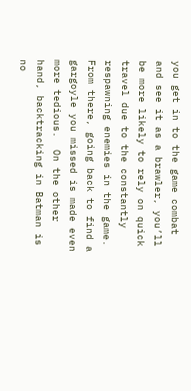you get in to the game combat and see it as a brawler, you’ll be more likely to rely on quick travel due to the constantly respawning enemies in the game.  From there, going back to find a gargoyle you missed is made even more tedious.  On the other hand, backtracking in Batman is no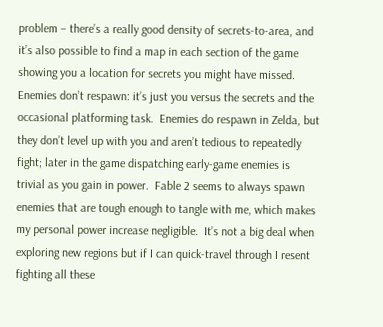problem – there’s a really good density of secrets-to-area, and it’s also possible to find a map in each section of the game showing you a location for secrets you might have missed.  Enemies don’t respawn: it’s just you versus the secrets and the occasional platforming task.  Enemies do respawn in Zelda, but they don’t level up with you and aren’t tedious to repeatedly fight; later in the game dispatching early-game enemies is trivial as you gain in power.  Fable 2 seems to always spawn enemies that are tough enough to tangle with me, which makes my personal power increase negligible.  It’s not a big deal when exploring new regions but if I can quick-travel through I resent fighting all these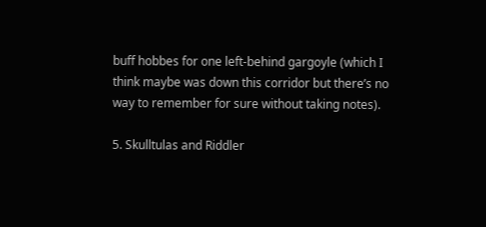buff hobbes for one left-behind gargoyle (which I think maybe was down this corridor but there’s no way to remember for sure without taking notes).

5. Skulltulas and Riddler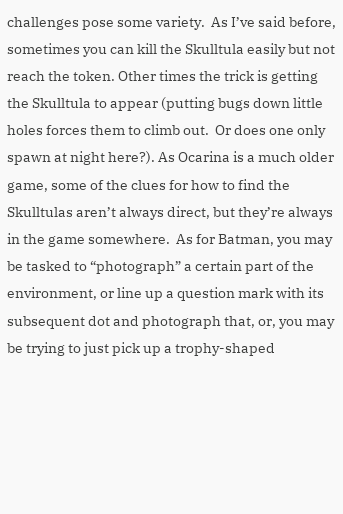challenges pose some variety.  As I’ve said before, sometimes you can kill the Skulltula easily but not reach the token. Other times the trick is getting the Skulltula to appear (putting bugs down little holes forces them to climb out.  Or does one only spawn at night here?). As Ocarina is a much older game, some of the clues for how to find the Skulltulas aren’t always direct, but they’re always in the game somewhere.  As for Batman, you may be tasked to “photograph” a certain part of the environment, or line up a question mark with its subsequent dot and photograph that, or, you may be trying to just pick up a trophy-shaped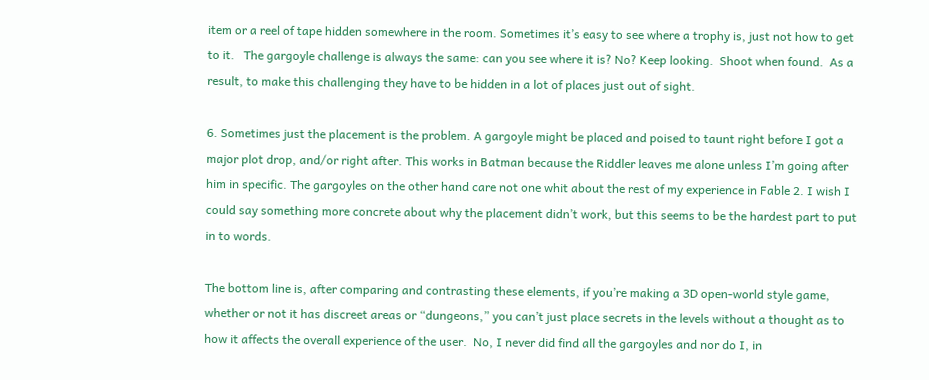item or a reel of tape hidden somewhere in the room. Sometimes it’s easy to see where a trophy is, just not how to get to it.   The gargoyle challenge is always the same: can you see where it is? No? Keep looking.  Shoot when found.  As a result, to make this challenging they have to be hidden in a lot of places just out of sight.

6. Sometimes just the placement is the problem. A gargoyle might be placed and poised to taunt right before I got a major plot drop, and/or right after. This works in Batman because the Riddler leaves me alone unless I’m going after him in specific. The gargoyles on the other hand care not one whit about the rest of my experience in Fable 2. I wish I could say something more concrete about why the placement didn’t work, but this seems to be the hardest part to put in to words.

The bottom line is, after comparing and contrasting these elements, if you’re making a 3D open-world style game, whether or not it has discreet areas or “dungeons,” you can’t just place secrets in the levels without a thought as to how it affects the overall experience of the user.  No, I never did find all the gargoyles and nor do I, in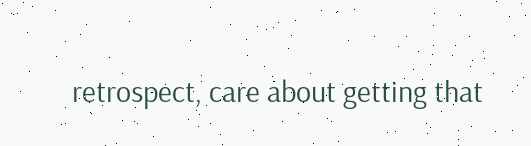retrospect, care about getting that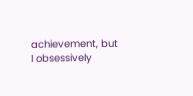achievement, but I obsessively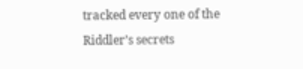tracked every one of the Riddler’s secrets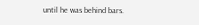until he was behind bars.